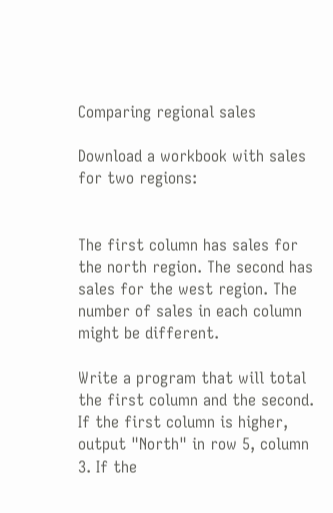Comparing regional sales

Download a workbook with sales for two regions:


The first column has sales for the north region. The second has sales for the west region. The number of sales in each column might be different.

Write a program that will total the first column and the second. If the first column is higher, output "North" in row 5, column 3. If the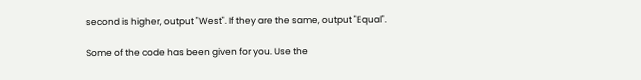second is higher, output "West". If they are the same, output "Equal".

Some of the code has been given for you. Use the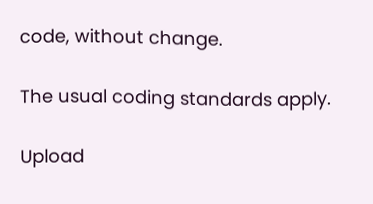code, without change.

The usual coding standards apply.

Upload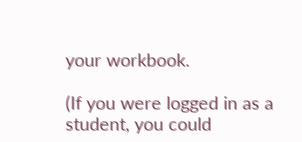your workbook.

(If you were logged in as a student, you could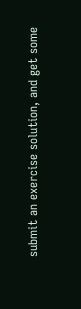submit an exercise solution, and get some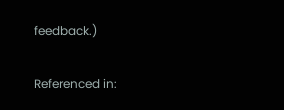feedback.)

Referenced in: